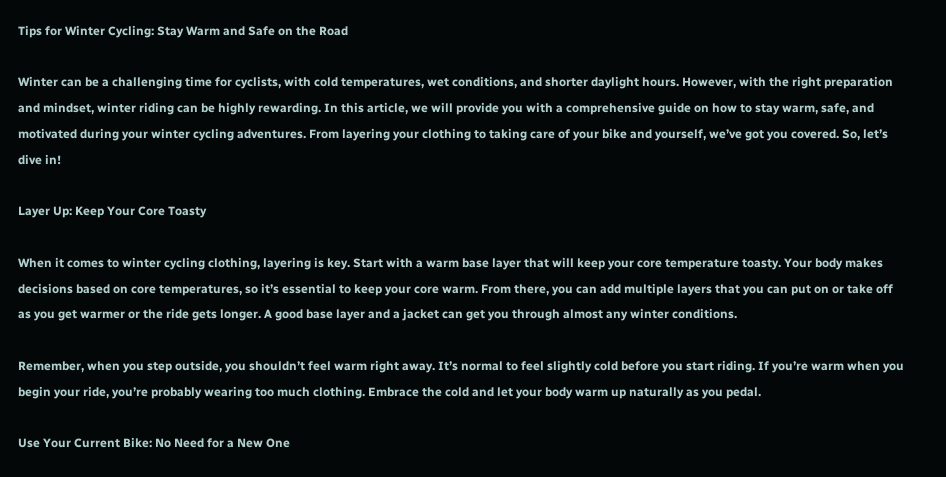Tips for Winter Cycling: Stay Warm and Safe on the Road

Winter can be a challenging time for cyclists, with cold temperatures, wet conditions, and shorter daylight hours. However, with the right preparation and mindset, winter riding can be highly rewarding. In this article, we will provide you with a comprehensive guide on how to stay warm, safe, and motivated during your winter cycling adventures. From layering your clothing to taking care of your bike and yourself, we’ve got you covered. So, let’s dive in!

Layer Up: Keep Your Core Toasty

When it comes to winter cycling clothing, layering is key. Start with a warm base layer that will keep your core temperature toasty. Your body makes decisions based on core temperatures, so it’s essential to keep your core warm. From there, you can add multiple layers that you can put on or take off as you get warmer or the ride gets longer. A good base layer and a jacket can get you through almost any winter conditions.

Remember, when you step outside, you shouldn’t feel warm right away. It’s normal to feel slightly cold before you start riding. If you’re warm when you begin your ride, you’re probably wearing too much clothing. Embrace the cold and let your body warm up naturally as you pedal.

Use Your Current Bike: No Need for a New One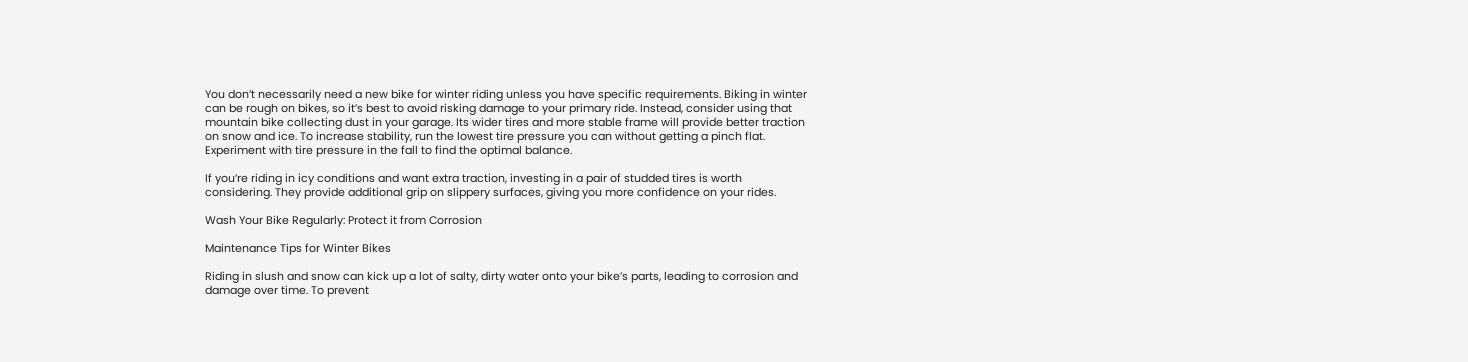You don’t necessarily need a new bike for winter riding unless you have specific requirements. Biking in winter can be rough on bikes, so it’s best to avoid risking damage to your primary ride. Instead, consider using that mountain bike collecting dust in your garage. Its wider tires and more stable frame will provide better traction on snow and ice. To increase stability, run the lowest tire pressure you can without getting a pinch flat. Experiment with tire pressure in the fall to find the optimal balance.

If you’re riding in icy conditions and want extra traction, investing in a pair of studded tires is worth considering. They provide additional grip on slippery surfaces, giving you more confidence on your rides.

Wash Your Bike Regularly: Protect it from Corrosion

Maintenance Tips for Winter Bikes

Riding in slush and snow can kick up a lot of salty, dirty water onto your bike’s parts, leading to corrosion and damage over time. To prevent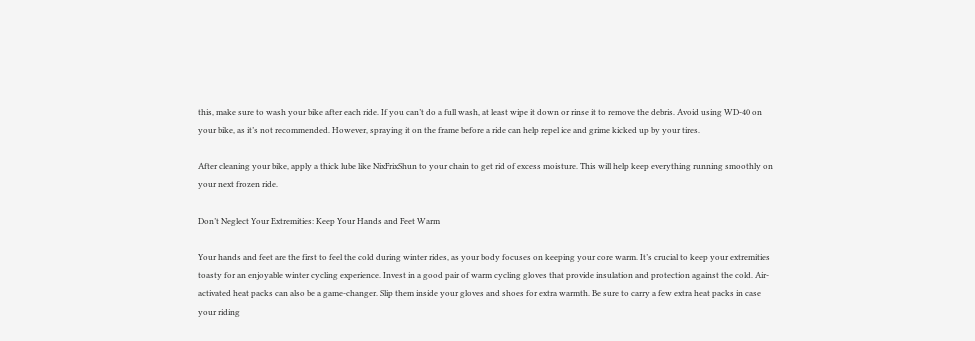this, make sure to wash your bike after each ride. If you can’t do a full wash, at least wipe it down or rinse it to remove the debris. Avoid using WD-40 on your bike, as it’s not recommended. However, spraying it on the frame before a ride can help repel ice and grime kicked up by your tires.

After cleaning your bike, apply a thick lube like NixFrixShun to your chain to get rid of excess moisture. This will help keep everything running smoothly on your next frozen ride.

Don’t Neglect Your Extremities: Keep Your Hands and Feet Warm

Your hands and feet are the first to feel the cold during winter rides, as your body focuses on keeping your core warm. It’s crucial to keep your extremities toasty for an enjoyable winter cycling experience. Invest in a good pair of warm cycling gloves that provide insulation and protection against the cold. Air-activated heat packs can also be a game-changer. Slip them inside your gloves and shoes for extra warmth. Be sure to carry a few extra heat packs in case your riding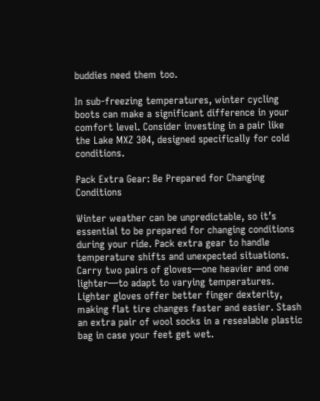buddies need them too.

In sub-freezing temperatures, winter cycling boots can make a significant difference in your comfort level. Consider investing in a pair like the Lake MXZ 304, designed specifically for cold conditions.

Pack Extra Gear: Be Prepared for Changing Conditions

Winter weather can be unpredictable, so it’s essential to be prepared for changing conditions during your ride. Pack extra gear to handle temperature shifts and unexpected situations. Carry two pairs of gloves—one heavier and one lighter—to adapt to varying temperatures. Lighter gloves offer better finger dexterity, making flat tire changes faster and easier. Stash an extra pair of wool socks in a resealable plastic bag in case your feet get wet.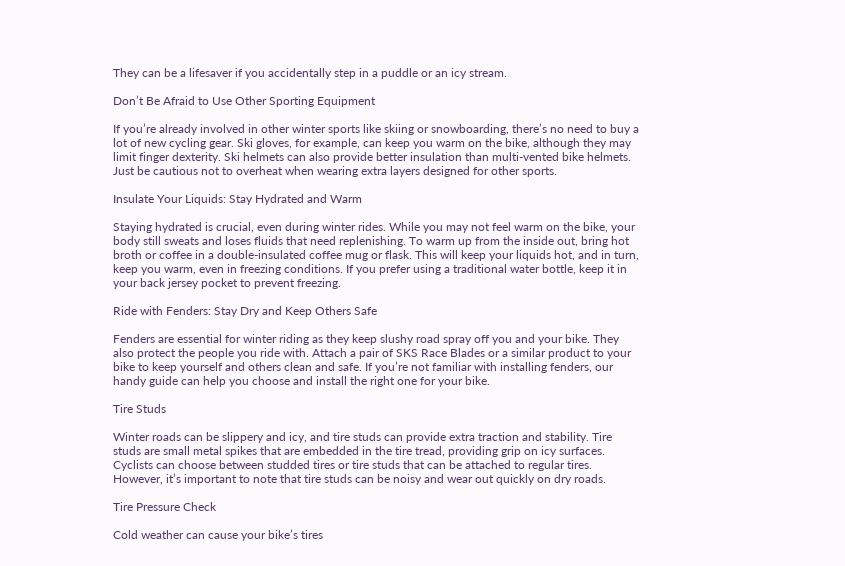They can be a lifesaver if you accidentally step in a puddle or an icy stream.

Don’t Be Afraid to Use Other Sporting Equipment

If you’re already involved in other winter sports like skiing or snowboarding, there’s no need to buy a lot of new cycling gear. Ski gloves, for example, can keep you warm on the bike, although they may limit finger dexterity. Ski helmets can also provide better insulation than multi-vented bike helmets. Just be cautious not to overheat when wearing extra layers designed for other sports.

Insulate Your Liquids: Stay Hydrated and Warm

Staying hydrated is crucial, even during winter rides. While you may not feel warm on the bike, your body still sweats and loses fluids that need replenishing. To warm up from the inside out, bring hot broth or coffee in a double-insulated coffee mug or flask. This will keep your liquids hot, and in turn, keep you warm, even in freezing conditions. If you prefer using a traditional water bottle, keep it in your back jersey pocket to prevent freezing.

Ride with Fenders: Stay Dry and Keep Others Safe

Fenders are essential for winter riding as they keep slushy road spray off you and your bike. They also protect the people you ride with. Attach a pair of SKS Race Blades or a similar product to your bike to keep yourself and others clean and safe. If you’re not familiar with installing fenders, our handy guide can help you choose and install the right one for your bike.

Tire Studs

Winter roads can be slippery and icy, and tire studs can provide extra traction and stability. Tire studs are small metal spikes that are embedded in the tire tread, providing grip on icy surfaces. Cyclists can choose between studded tires or tire studs that can be attached to regular tires. However, it’s important to note that tire studs can be noisy and wear out quickly on dry roads.

Tire Pressure Check

Cold weather can cause your bike’s tires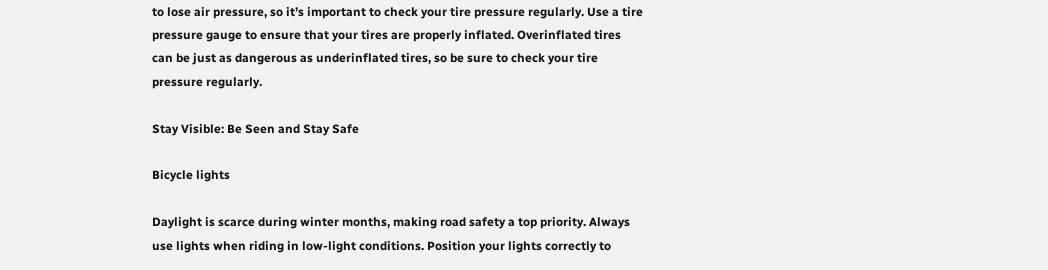to lose air pressure, so it’s important to check your tire pressure regularly. Use a tire pressure gauge to ensure that your tires are properly inflated. Overinflated tires can be just as dangerous as underinflated tires, so be sure to check your tire pressure regularly.

Stay Visible: Be Seen and Stay Safe

Bicycle lights

Daylight is scarce during winter months, making road safety a top priority. Always use lights when riding in low-light conditions. Position your lights correctly to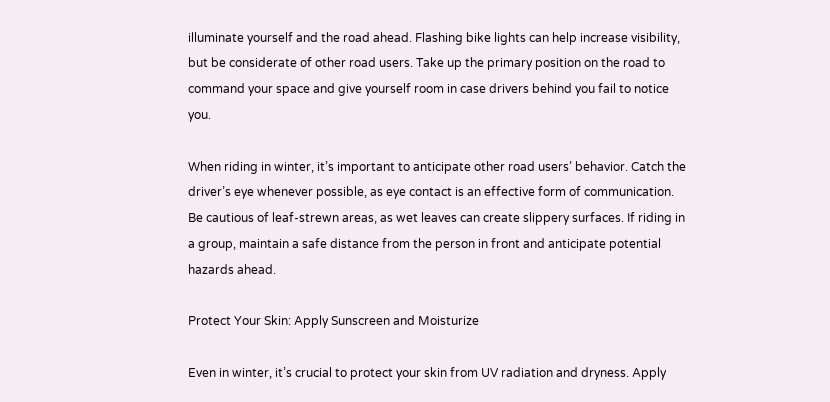illuminate yourself and the road ahead. Flashing bike lights can help increase visibility, but be considerate of other road users. Take up the primary position on the road to command your space and give yourself room in case drivers behind you fail to notice you.

When riding in winter, it’s important to anticipate other road users’ behavior. Catch the driver’s eye whenever possible, as eye contact is an effective form of communication. Be cautious of leaf-strewn areas, as wet leaves can create slippery surfaces. If riding in a group, maintain a safe distance from the person in front and anticipate potential hazards ahead.

Protect Your Skin: Apply Sunscreen and Moisturize

Even in winter, it’s crucial to protect your skin from UV radiation and dryness. Apply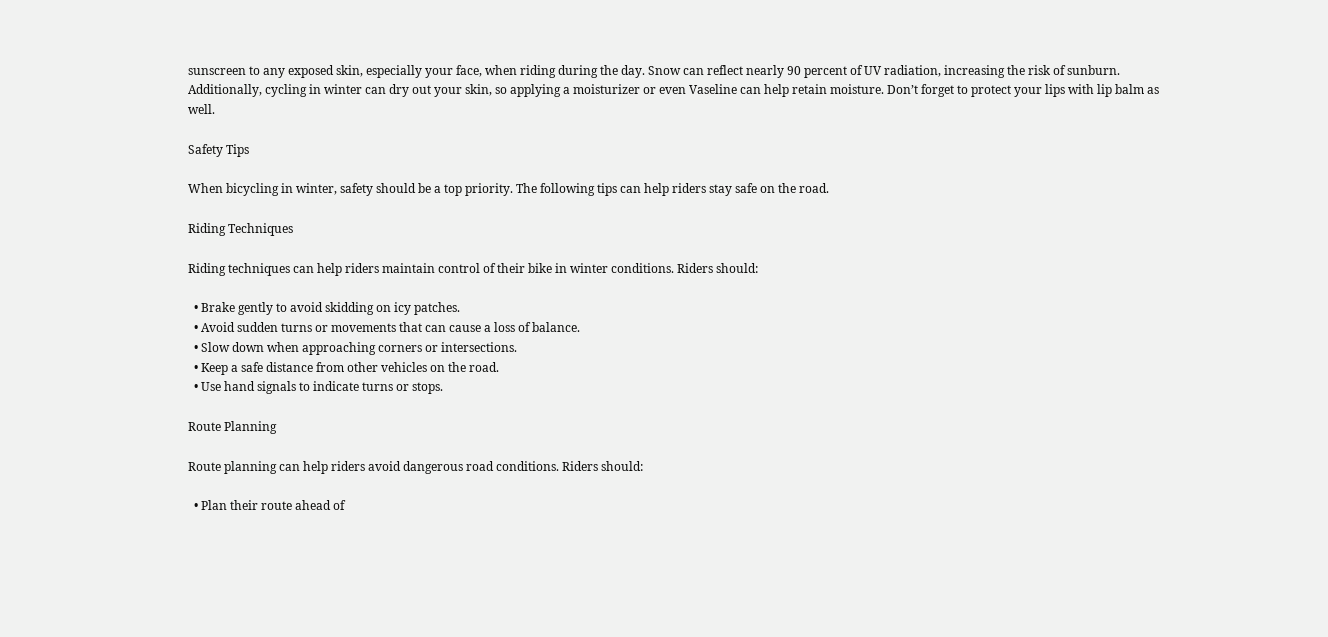sunscreen to any exposed skin, especially your face, when riding during the day. Snow can reflect nearly 90 percent of UV radiation, increasing the risk of sunburn. Additionally, cycling in winter can dry out your skin, so applying a moisturizer or even Vaseline can help retain moisture. Don’t forget to protect your lips with lip balm as well.

Safety Tips

When bicycling in winter, safety should be a top priority. The following tips can help riders stay safe on the road.

Riding Techniques

Riding techniques can help riders maintain control of their bike in winter conditions. Riders should:

  • Brake gently to avoid skidding on icy patches.
  • Avoid sudden turns or movements that can cause a loss of balance.
  • Slow down when approaching corners or intersections.
  • Keep a safe distance from other vehicles on the road.
  • Use hand signals to indicate turns or stops.

Route Planning

Route planning can help riders avoid dangerous road conditions. Riders should:

  • Plan their route ahead of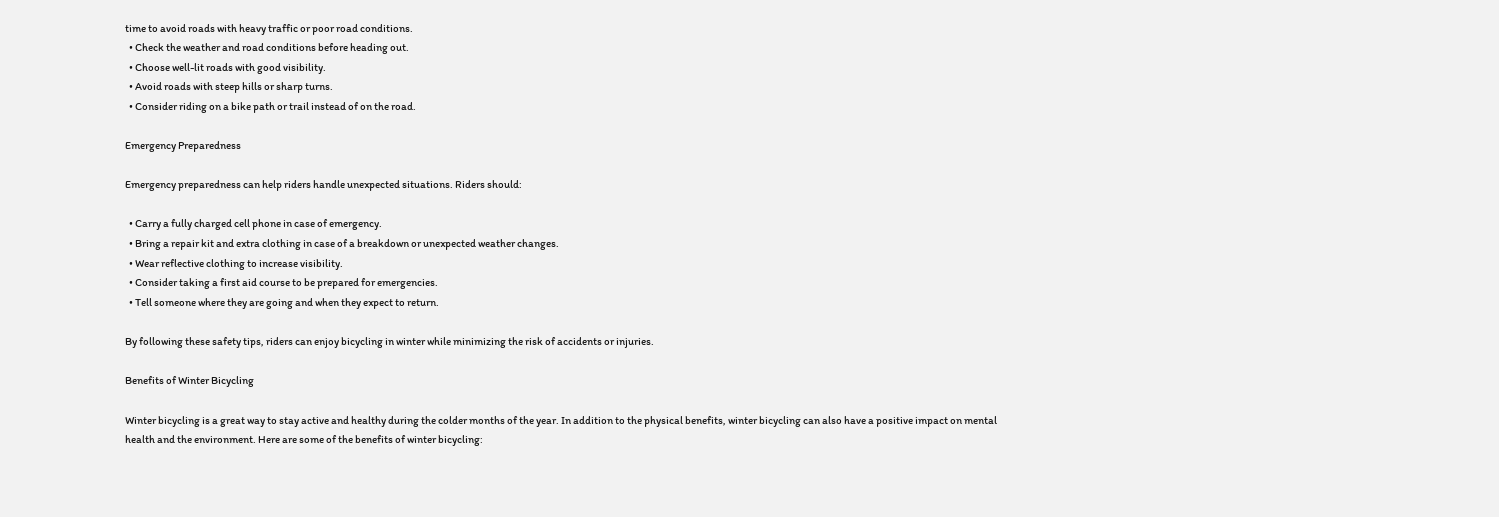time to avoid roads with heavy traffic or poor road conditions.
  • Check the weather and road conditions before heading out.
  • Choose well-lit roads with good visibility.
  • Avoid roads with steep hills or sharp turns.
  • Consider riding on a bike path or trail instead of on the road.

Emergency Preparedness

Emergency preparedness can help riders handle unexpected situations. Riders should:

  • Carry a fully charged cell phone in case of emergency.
  • Bring a repair kit and extra clothing in case of a breakdown or unexpected weather changes.
  • Wear reflective clothing to increase visibility.
  • Consider taking a first aid course to be prepared for emergencies.
  • Tell someone where they are going and when they expect to return.

By following these safety tips, riders can enjoy bicycling in winter while minimizing the risk of accidents or injuries.

Benefits of Winter Bicycling

Winter bicycling is a great way to stay active and healthy during the colder months of the year. In addition to the physical benefits, winter bicycling can also have a positive impact on mental health and the environment. Here are some of the benefits of winter bicycling: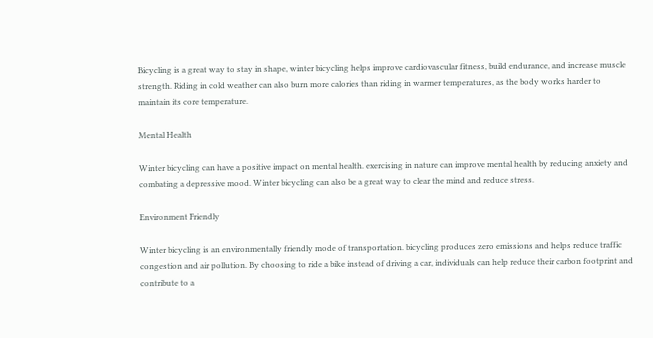Bicycling is a great way to stay in shape, winter bicycling helps improve cardiovascular fitness, build endurance, and increase muscle strength. Riding in cold weather can also burn more calories than riding in warmer temperatures, as the body works harder to maintain its core temperature.

Mental Health

Winter bicycling can have a positive impact on mental health. exercising in nature can improve mental health by reducing anxiety and combating a depressive mood. Winter bicycling can also be a great way to clear the mind and reduce stress.

Environment Friendly

Winter bicycling is an environmentally friendly mode of transportation. bicycling produces zero emissions and helps reduce traffic congestion and air pollution. By choosing to ride a bike instead of driving a car, individuals can help reduce their carbon footprint and contribute to a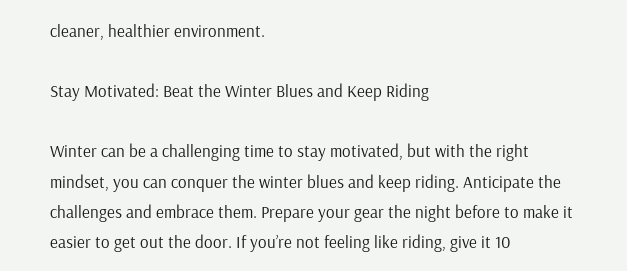cleaner, healthier environment.

Stay Motivated: Beat the Winter Blues and Keep Riding

Winter can be a challenging time to stay motivated, but with the right mindset, you can conquer the winter blues and keep riding. Anticipate the challenges and embrace them. Prepare your gear the night before to make it easier to get out the door. If you’re not feeling like riding, give it 10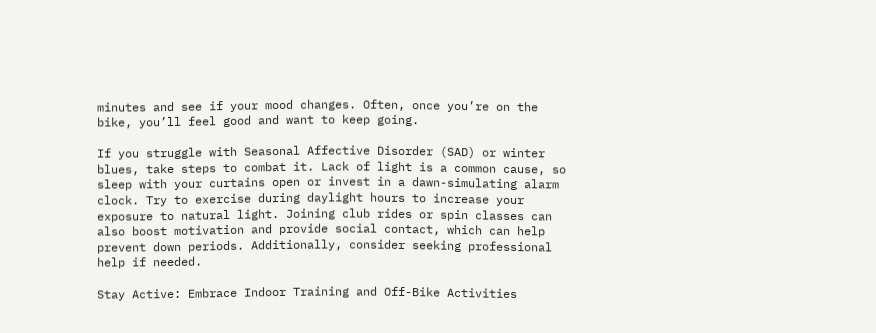minutes and see if your mood changes. Often, once you’re on the bike, you’ll feel good and want to keep going.

If you struggle with Seasonal Affective Disorder (SAD) or winter blues, take steps to combat it. Lack of light is a common cause, so sleep with your curtains open or invest in a dawn-simulating alarm clock. Try to exercise during daylight hours to increase your exposure to natural light. Joining club rides or spin classes can also boost motivation and provide social contact, which can help prevent down periods. Additionally, consider seeking professional help if needed.

Stay Active: Embrace Indoor Training and Off-Bike Activities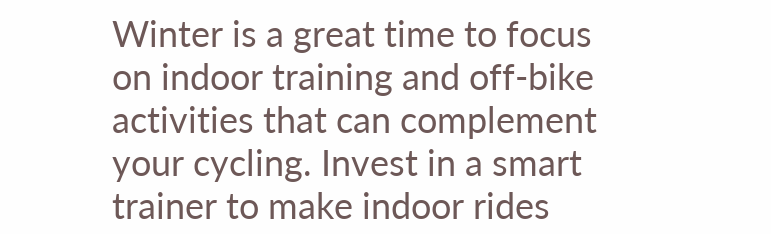Winter is a great time to focus on indoor training and off-bike activities that can complement your cycling. Invest in a smart trainer to make indoor rides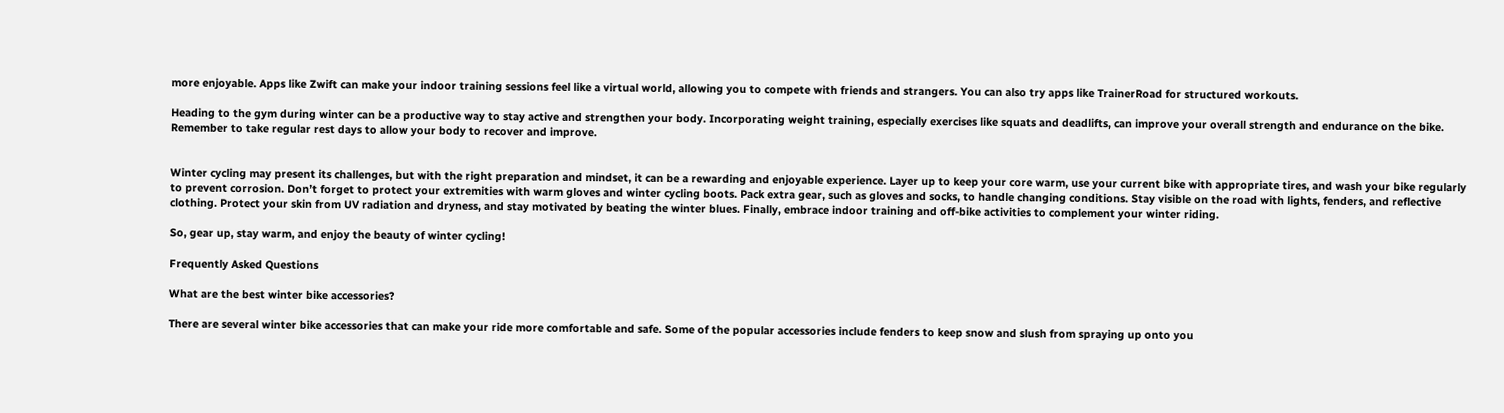more enjoyable. Apps like Zwift can make your indoor training sessions feel like a virtual world, allowing you to compete with friends and strangers. You can also try apps like TrainerRoad for structured workouts.

Heading to the gym during winter can be a productive way to stay active and strengthen your body. Incorporating weight training, especially exercises like squats and deadlifts, can improve your overall strength and endurance on the bike. Remember to take regular rest days to allow your body to recover and improve.


Winter cycling may present its challenges, but with the right preparation and mindset, it can be a rewarding and enjoyable experience. Layer up to keep your core warm, use your current bike with appropriate tires, and wash your bike regularly to prevent corrosion. Don’t forget to protect your extremities with warm gloves and winter cycling boots. Pack extra gear, such as gloves and socks, to handle changing conditions. Stay visible on the road with lights, fenders, and reflective clothing. Protect your skin from UV radiation and dryness, and stay motivated by beating the winter blues. Finally, embrace indoor training and off-bike activities to complement your winter riding.

So, gear up, stay warm, and enjoy the beauty of winter cycling!

Frequently Asked Questions

What are the best winter bike accessories?

There are several winter bike accessories that can make your ride more comfortable and safe. Some of the popular accessories include fenders to keep snow and slush from spraying up onto you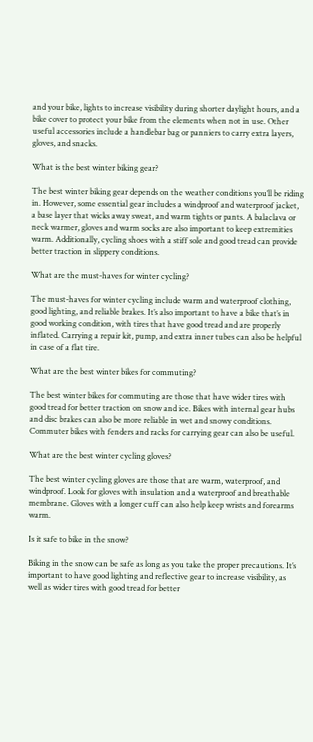and your bike, lights to increase visibility during shorter daylight hours, and a bike cover to protect your bike from the elements when not in use. Other useful accessories include a handlebar bag or panniers to carry extra layers, gloves, and snacks.

What is the best winter biking gear?

The best winter biking gear depends on the weather conditions you’ll be riding in. However, some essential gear includes a windproof and waterproof jacket, a base layer that wicks away sweat, and warm tights or pants. A balaclava or neck warmer, gloves and warm socks are also important to keep extremities warm. Additionally, cycling shoes with a stiff sole and good tread can provide better traction in slippery conditions.

What are the must-haves for winter cycling?

The must-haves for winter cycling include warm and waterproof clothing, good lighting, and reliable brakes. It’s also important to have a bike that’s in good working condition, with tires that have good tread and are properly inflated. Carrying a repair kit, pump, and extra inner tubes can also be helpful in case of a flat tire.

What are the best winter bikes for commuting?

The best winter bikes for commuting are those that have wider tires with good tread for better traction on snow and ice. Bikes with internal gear hubs and disc brakes can also be more reliable in wet and snowy conditions. Commuter bikes with fenders and racks for carrying gear can also be useful.

What are the best winter cycling gloves?

The best winter cycling gloves are those that are warm, waterproof, and windproof. Look for gloves with insulation and a waterproof and breathable membrane. Gloves with a longer cuff can also help keep wrists and forearms warm.

Is it safe to bike in the snow?

Biking in the snow can be safe as long as you take the proper precautions. It’s important to have good lighting and reflective gear to increase visibility, as well as wider tires with good tread for better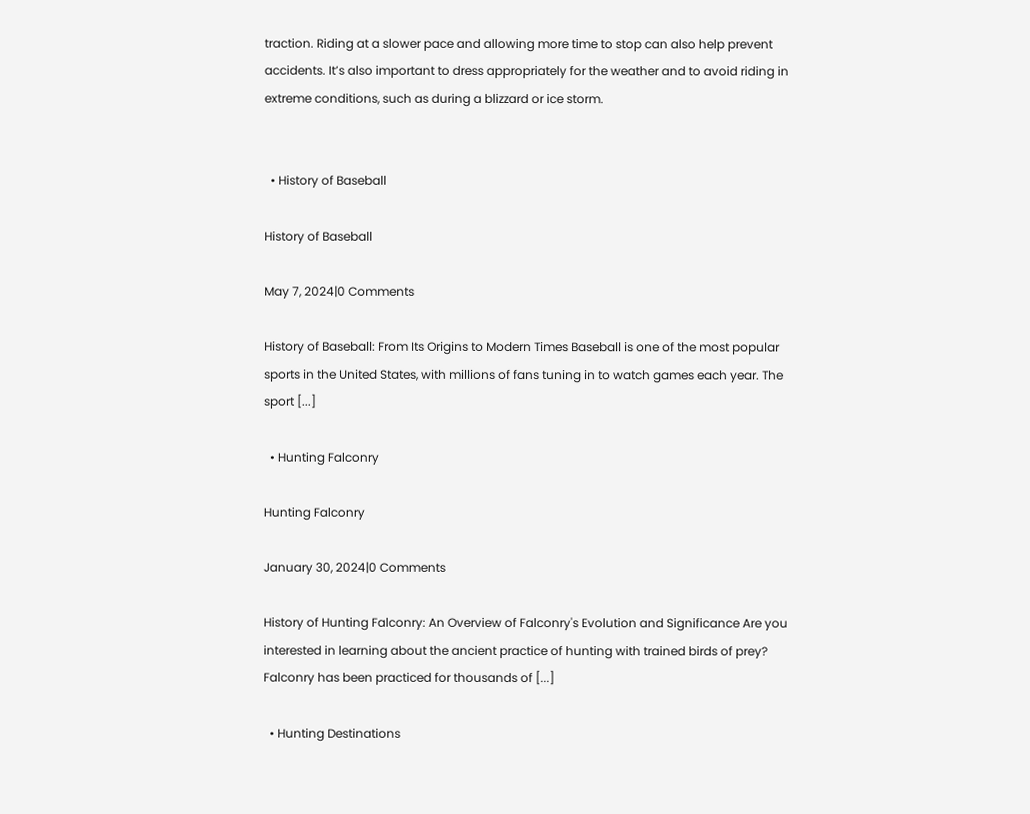traction. Riding at a slower pace and allowing more time to stop can also help prevent accidents. It’s also important to dress appropriately for the weather and to avoid riding in extreme conditions, such as during a blizzard or ice storm.


  • History of Baseball

History of Baseball

May 7, 2024|0 Comments

History of Baseball: From Its Origins to Modern Times Baseball is one of the most popular sports in the United States, with millions of fans tuning in to watch games each year. The sport [...]

  • Hunting Falconry

Hunting Falconry

January 30, 2024|0 Comments

History of Hunting Falconry: An Overview of Falconry's Evolution and Significance Are you interested in learning about the ancient practice of hunting with trained birds of prey? Falconry has been practiced for thousands of [...]

  • Hunting Destinations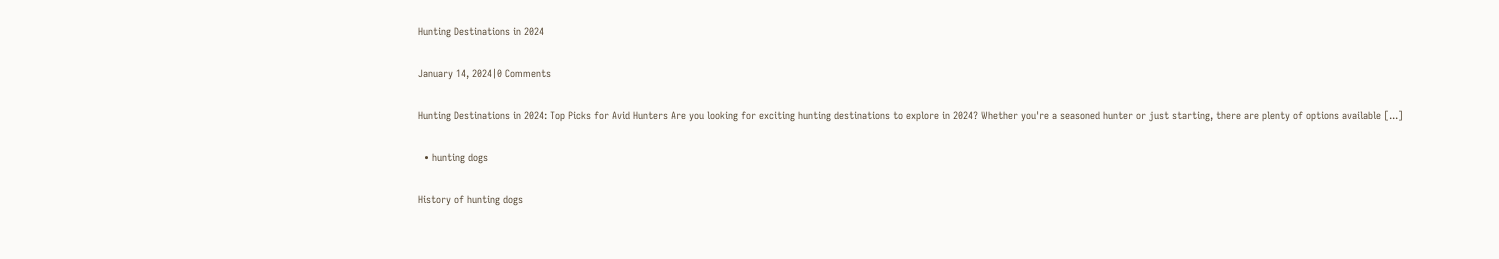Hunting Destinations in 2024

January 14, 2024|0 Comments

Hunting Destinations in 2024: Top Picks for Avid Hunters Are you looking for exciting hunting destinations to explore in 2024? Whether you're a seasoned hunter or just starting, there are plenty of options available [...]

  • hunting dogs

History of hunting dogs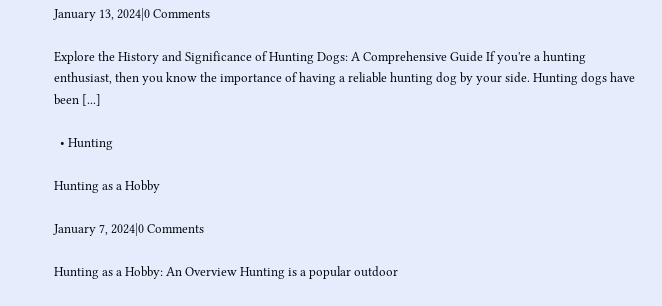January 13, 2024|0 Comments

Explore the History and Significance of Hunting Dogs: A Comprehensive Guide If you're a hunting enthusiast, then you know the importance of having a reliable hunting dog by your side. Hunting dogs have been [...]

  • Hunting

Hunting as a Hobby

January 7, 2024|0 Comments

Hunting as a Hobby: An Overview Hunting is a popular outdoor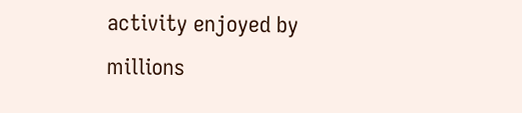activity enjoyed by millions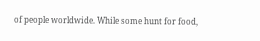of people worldwide. While some hunt for food,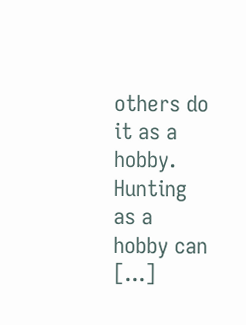others do it as a hobby. Hunting as a hobby can [...]